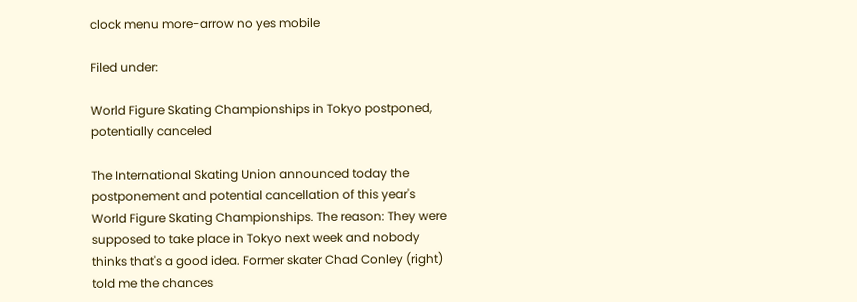clock menu more-arrow no yes mobile

Filed under:

World Figure Skating Championships in Tokyo postponed, potentially canceled

The International Skating Union announced today the postponement and potential cancellation of this year's World Figure Skating Championships. The reason: They were supposed to take place in Tokyo next week and nobody thinks that's a good idea. Former skater Chad Conley (right) told me the chances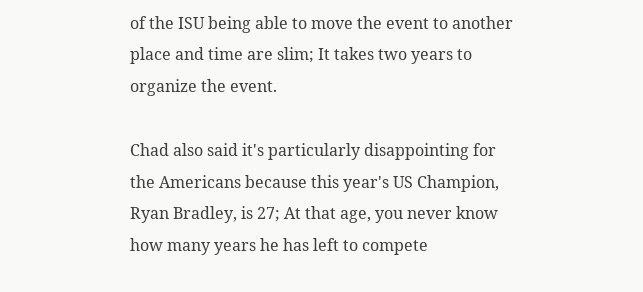of the ISU being able to move the event to another place and time are slim; It takes two years to organize the event.

Chad also said it's particularly disappointing for the Americans because this year's US Champion, Ryan Bradley, is 27; At that age, you never know how many years he has left to compete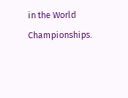in the World Championships.